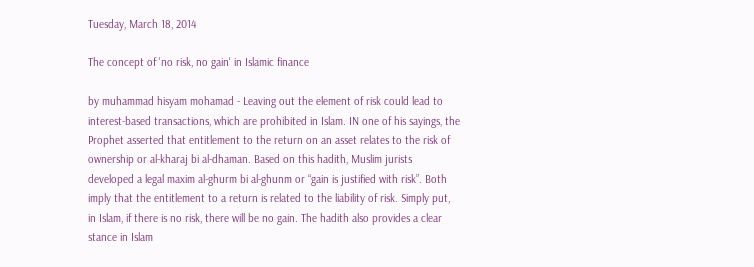Tuesday, March 18, 2014

The concept of 'no risk, no gain' in Islamic finance

by muhammad hisyam mohamad - Leaving out the element of risk could lead to interest-based transactions, which are prohibited in Islam. IN one of his sayings, the Prophet asserted that entitlement to the return on an asset relates to the risk of ownership or al-kharaj bi al-dhaman. Based on this hadith, Muslim jurists developed a legal maxim al-ghurm bi al-ghunm or “gain is justified with risk”. Both imply that the entitlement to a return is related to the liability of risk. Simply put, in Islam, if there is no risk, there will be no gain. The hadith also provides a clear stance in Islam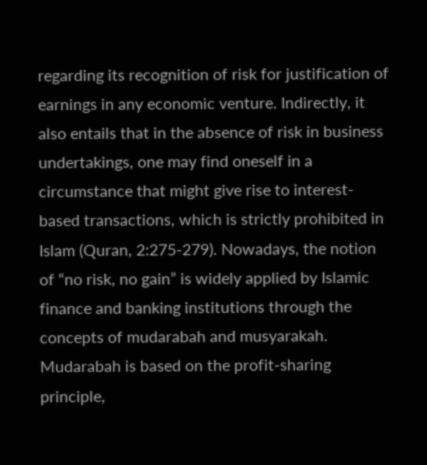regarding its recognition of risk for justification of earnings in any economic venture. Indirectly, it also entails that in the absence of risk in business undertakings, one may find oneself in a circumstance that might give rise to interest-based transactions, which is strictly prohibited in Islam (Quran, 2:275-279). Nowadays, the notion of “no risk, no gain” is widely applied by Islamic finance and banking institutions through the concepts of mudarabah and musyarakah. Mudarabah is based on the profit-sharing principle,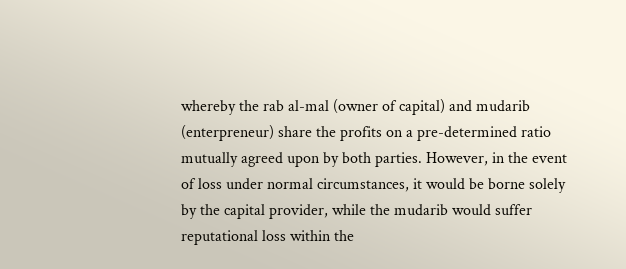whereby the rab al-mal (owner of capital) and mudarib (enterpreneur) share the profits on a pre-determined ratio mutually agreed upon by both parties. However, in the event of loss under normal circumstances, it would be borne solely by the capital provider, while the mudarib would suffer reputational loss within the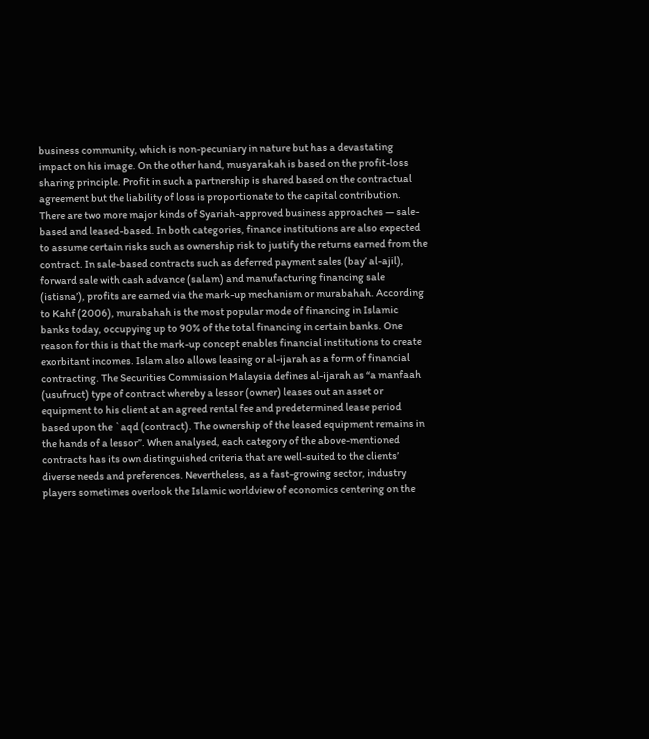business community, which is non-pecuniary in nature but has a devastating impact on his image. On the other hand, musyarakah is based on the profit-loss sharing principle. Profit in such a partnership is shared based on the contractual agreement but the liability of loss is proportionate to the capital contribution. There are two more major kinds of Syariah-approved business approaches — sale-based and leased-based. In both categories, finance institutions are also expected to assume certain risks such as ownership risk to justify the returns earned from the contract. In sale-based contracts such as deferred payment sales (bay’ al-ajil), forward sale with cash advance (salam) and manufacturing financing sale (istisna’), profits are earned via the mark-up mechanism or murabahah. According to Kahf (2006), murabahah is the most popular mode of financing in Islamic banks today, occupying up to 90% of the total financing in certain banks. One reason for this is that the mark-up concept enables financial institutions to create exorbitant incomes. Islam also allows leasing or al-ijarah as a form of financial contracting. The Securities Commission Malaysia defines al-ijarah as “a manfaah (usufruct) type of contract whereby a lessor (owner) leases out an asset or equipment to his client at an agreed rental fee and predetermined lease period based upon the `aqd (contract). The ownership of the leased equipment remains in the hands of a lessor”. When analysed, each category of the above-mentioned contracts has its own distinguished criteria that are well-suited to the clients’ diverse needs and preferences. Nevertheless, as a fast-growing sector, industry players sometimes overlook the Islamic worldview of economics centering on the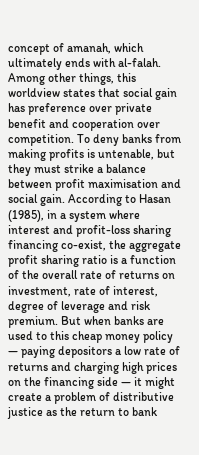concept of amanah, which ultimately ends with al-falah. Among other things, this worldview states that social gain has preference over private benefit and cooperation over competition. To deny banks from making profits is untenable, but they must strike a balance between profit maximisation and social gain. According to Hasan (1985), in a system where interest and profit-loss sharing financing co-exist, the aggregate profit sharing ratio is a function of the overall rate of returns on investment, rate of interest, degree of leverage and risk premium. But when banks are used to this cheap money policy — paying depositors a low rate of returns and charging high prices on the financing side — it might create a problem of distributive justice as the return to bank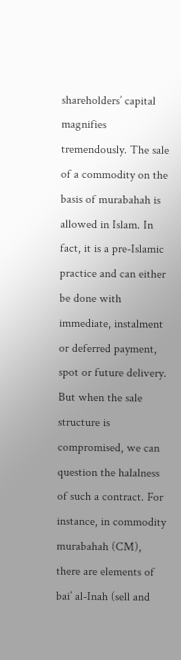shareholders’ capital magnifies tremendously. The sale of a commodity on the basis of murabahah is allowed in Islam. In fact, it is a pre-Islamic practice and can either be done with immediate, instalment or deferred payment, spot or future delivery. But when the sale structure is compromised, we can question the halalness of such a contract. For instance, in commodity murabahah (CM), there are elements of bai’ al-Inah (sell and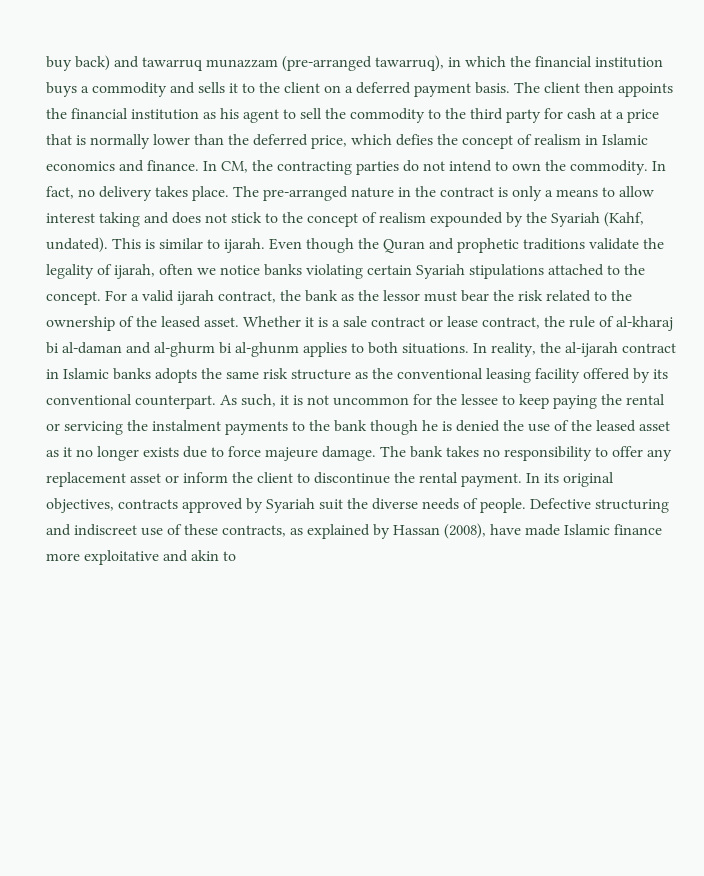buy back) and tawarruq munazzam (pre-arranged tawarruq), in which the financial institution buys a commodity and sells it to the client on a deferred payment basis. The client then appoints the financial institution as his agent to sell the commodity to the third party for cash at a price that is normally lower than the deferred price, which defies the concept of realism in Islamic economics and finance. In CM, the contracting parties do not intend to own the commodity. In fact, no delivery takes place. The pre-arranged nature in the contract is only a means to allow interest taking and does not stick to the concept of realism expounded by the Syariah (Kahf, undated). This is similar to ijarah. Even though the Quran and prophetic traditions validate the legality of ijarah, often we notice banks violating certain Syariah stipulations attached to the concept. For a valid ijarah contract, the bank as the lessor must bear the risk related to the ownership of the leased asset. Whether it is a sale contract or lease contract, the rule of al-kharaj bi al-daman and al-ghurm bi al-ghunm applies to both situations. In reality, the al-ijarah contract in Islamic banks adopts the same risk structure as the conventional leasing facility offered by its conventional counterpart. As such, it is not uncommon for the lessee to keep paying the rental or servicing the instalment payments to the bank though he is denied the use of the leased asset as it no longer exists due to force majeure damage. The bank takes no responsibility to offer any replacement asset or inform the client to discontinue the rental payment. In its original objectives, contracts approved by Syariah suit the diverse needs of people. Defective structuring and indiscreet use of these contracts, as explained by Hassan (2008), have made Islamic finance more exploitative and akin to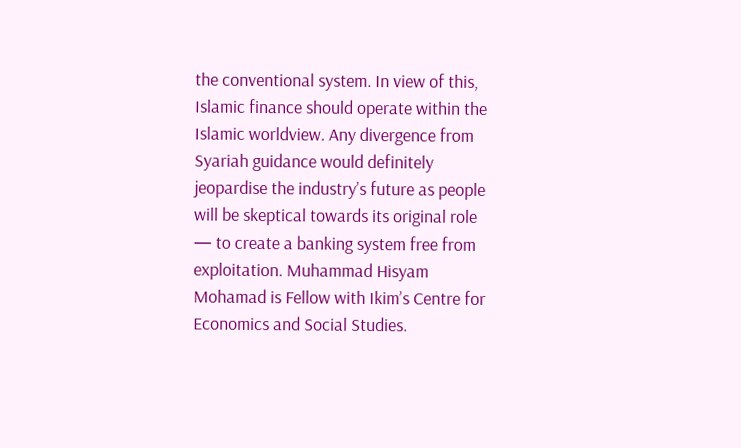the conventional system. In view of this, Islamic finance should operate within the Islamic worldview. Any divergence from Syariah guidance would definitely jeopardise the industry’s future as people will be skeptical towards its original role — to create a banking system free from exploitation. Muhammad Hisyam Mohamad is Fellow with Ikim’s Centre for Economics and Social Studies.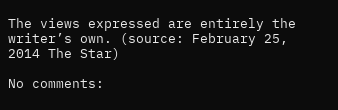The views expressed are entirely the writer’s own. (source: February 25, 2014 The Star)

No comments: